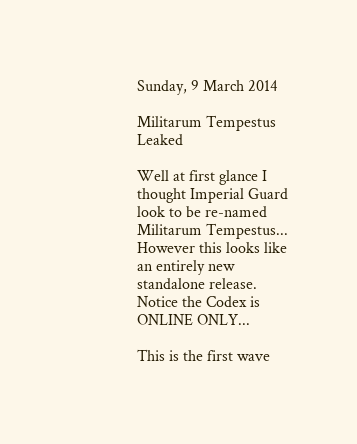Sunday, 9 March 2014

Militarum Tempestus Leaked

Well at first glance I thought Imperial Guard look to be re-named Militarum Tempestus...
However this looks like an entirely new standalone release. Notice the Codex is ONLINE ONLY...

This is the first wave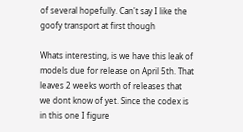of several hopefully. Can't say I like the goofy transport at first though

Whats interesting, is we have this leak of models due for release on April 5th. That leaves 2 weeks worth of releases that we dont know of yet. Since the codex is in this one I figure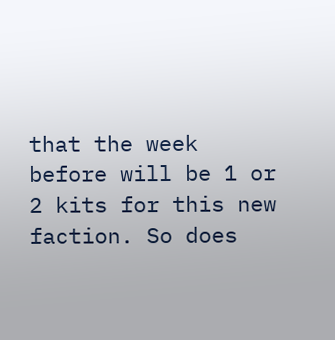that the week before will be 1 or 2 kits for this new faction. So does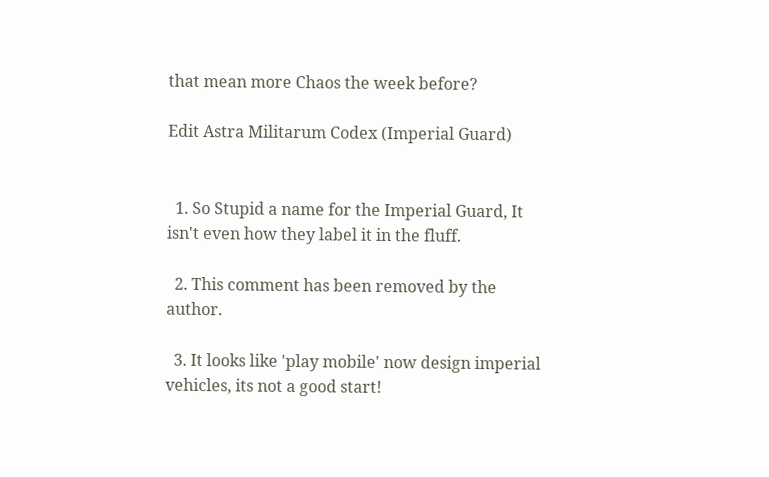that mean more Chaos the week before?

Edit Astra Militarum Codex (Imperial Guard)


  1. So Stupid a name for the Imperial Guard, It isn't even how they label it in the fluff.

  2. This comment has been removed by the author.

  3. It looks like 'play mobile' now design imperial vehicles, its not a good start!